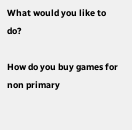What would you like to do?

How do you buy games for non primary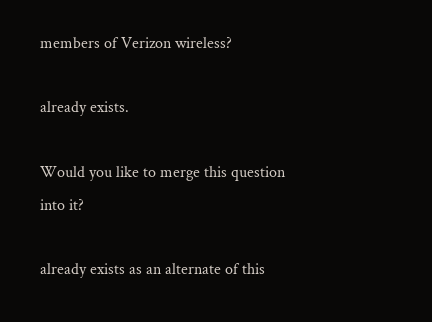members of Verizon wireless?

already exists.

Would you like to merge this question into it?

already exists as an alternate of this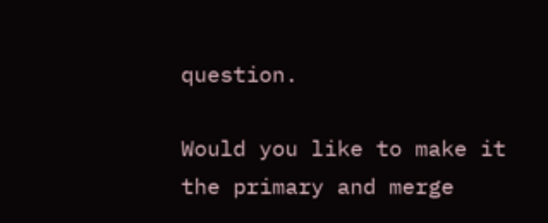question.

Would you like to make it the primary and merge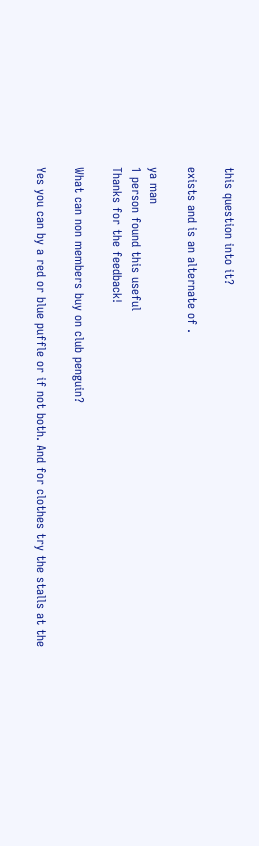this question into it?

exists and is an alternate of .

ya man
1 person found this useful
Thanks for the feedback!

What can non members buy on club penguin?

Yes you can by a red or blue puffle or if not both. And for clothes try the stalls at the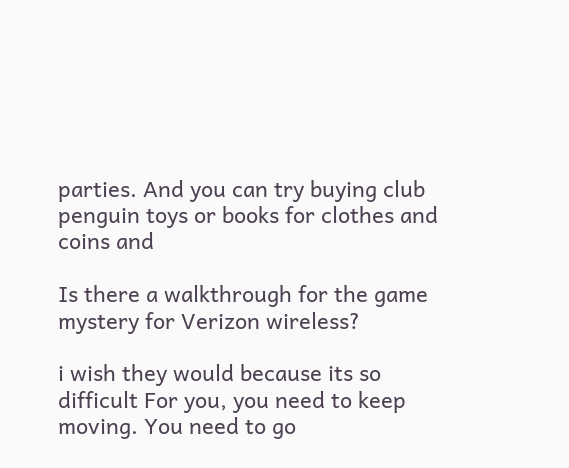parties. And you can try buying club penguin toys or books for clothes and coins and

Is there a walkthrough for the game mystery for Verizon wireless?

i wish they would because its so difficult For you, you need to keep moving. You need to go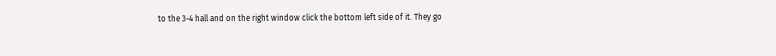to the 3-4 hall and on the right window click the bottom left side of it. They go